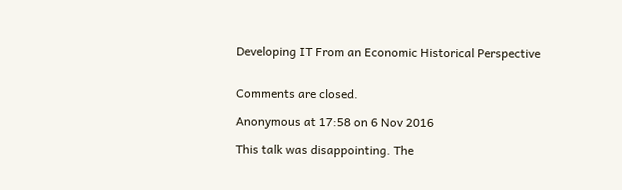Developing IT From an Economic Historical Perspective


Comments are closed.

Anonymous at 17:58 on 6 Nov 2016

This talk was disappointing. The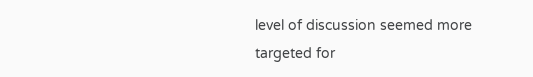level of discussion seemed more targeted for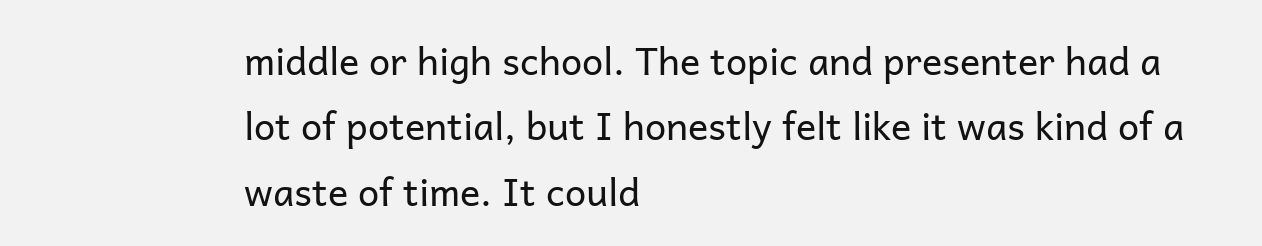middle or high school. The topic and presenter had a lot of potential, but I honestly felt like it was kind of a waste of time. It could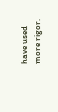have used more rigor.